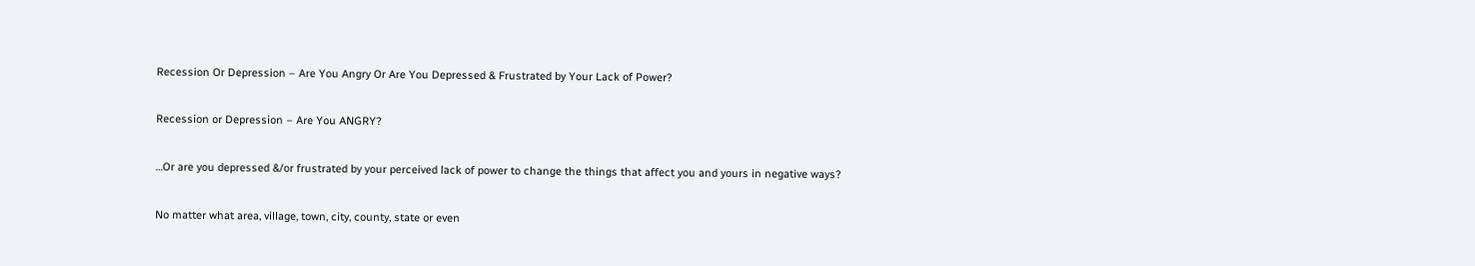Recession Or Depression – Are You Angry Or Are You Depressed & Frustrated by Your Lack of Power?

Recession or Depression – Are You ANGRY?

…Or are you depressed &/or frustrated by your perceived lack of power to change the things that affect you and yours in negative ways?

No matter what area, village, town, city, county, state or even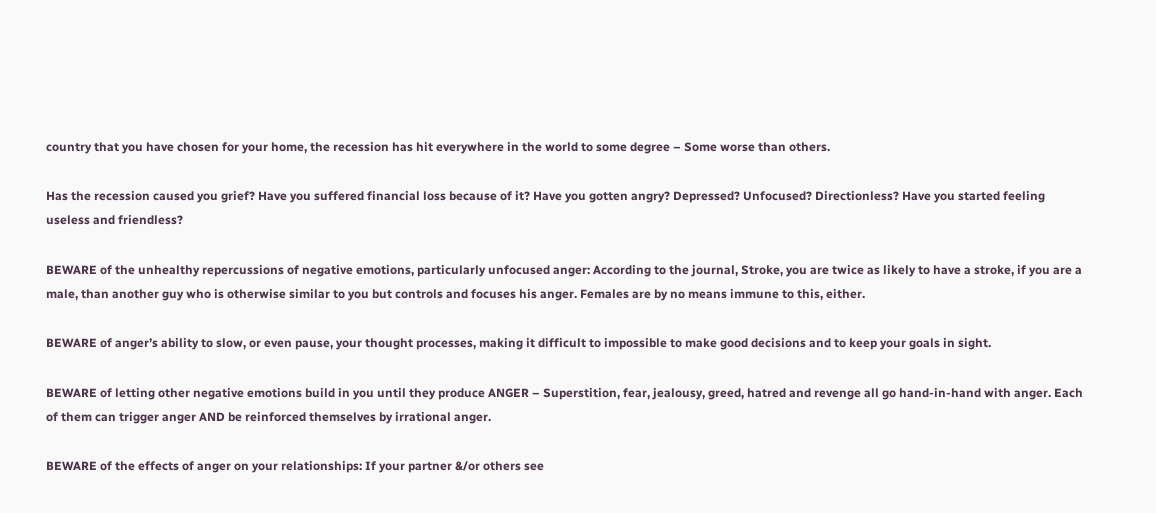country that you have chosen for your home, the recession has hit everywhere in the world to some degree – Some worse than others.

Has the recession caused you grief? Have you suffered financial loss because of it? Have you gotten angry? Depressed? Unfocused? Directionless? Have you started feeling useless and friendless?

BEWARE of the unhealthy repercussions of negative emotions, particularly unfocused anger: According to the journal, Stroke, you are twice as likely to have a stroke, if you are a male, than another guy who is otherwise similar to you but controls and focuses his anger. Females are by no means immune to this, either.

BEWARE of anger’s ability to slow, or even pause, your thought processes, making it difficult to impossible to make good decisions and to keep your goals in sight.

BEWARE of letting other negative emotions build in you until they produce ANGER – Superstition, fear, jealousy, greed, hatred and revenge all go hand-in-hand with anger. Each of them can trigger anger AND be reinforced themselves by irrational anger.

BEWARE of the effects of anger on your relationships: If your partner &/or others see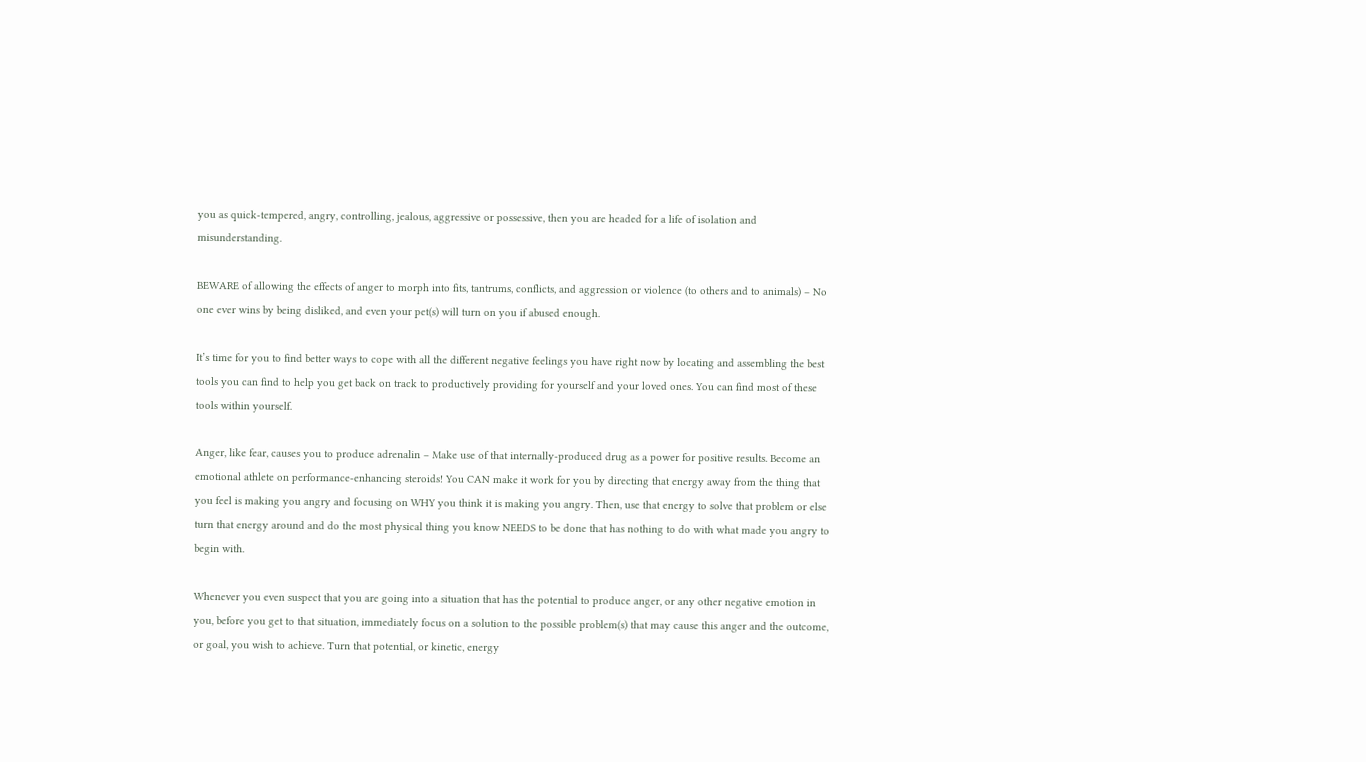you as quick-tempered, angry, controlling, jealous, aggressive or possessive, then you are headed for a life of isolation and misunderstanding.

BEWARE of allowing the effects of anger to morph into fits, tantrums, conflicts, and aggression or violence (to others and to animals) – No one ever wins by being disliked, and even your pet(s) will turn on you if abused enough.

It’s time for you to find better ways to cope with all the different negative feelings you have right now by locating and assembling the best tools you can find to help you get back on track to productively providing for yourself and your loved ones. You can find most of these tools within yourself.

Anger, like fear, causes you to produce adrenalin – Make use of that internally-produced drug as a power for positive results. Become an emotional athlete on performance-enhancing steroids! You CAN make it work for you by directing that energy away from the thing that you feel is making you angry and focusing on WHY you think it is making you angry. Then, use that energy to solve that problem or else turn that energy around and do the most physical thing you know NEEDS to be done that has nothing to do with what made you angry to begin with.

Whenever you even suspect that you are going into a situation that has the potential to produce anger, or any other negative emotion in you, before you get to that situation, immediately focus on a solution to the possible problem(s) that may cause this anger and the outcome, or goal, you wish to achieve. Turn that potential, or kinetic, energy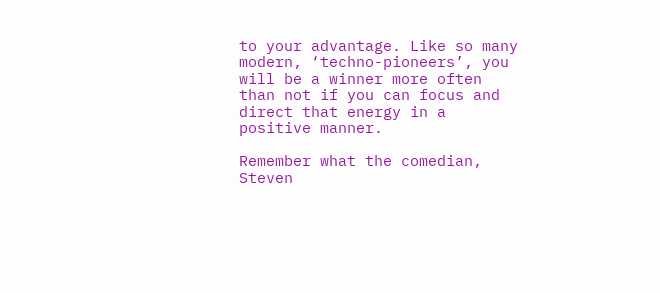to your advantage. Like so many modern, ‘techno-pioneers’, you will be a winner more often than not if you can focus and direct that energy in a positive manner.

Remember what the comedian, Steven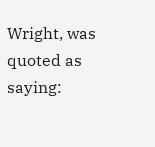Wright, was quoted as saying: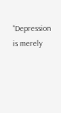“Depression is merely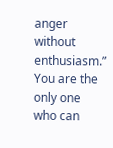anger without enthusiasm.” You are the only one who can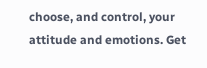choose, and control, your attitude and emotions. Get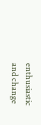enthusiastic and change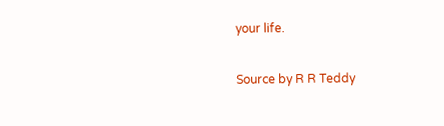your life.

Source by R R Teddy